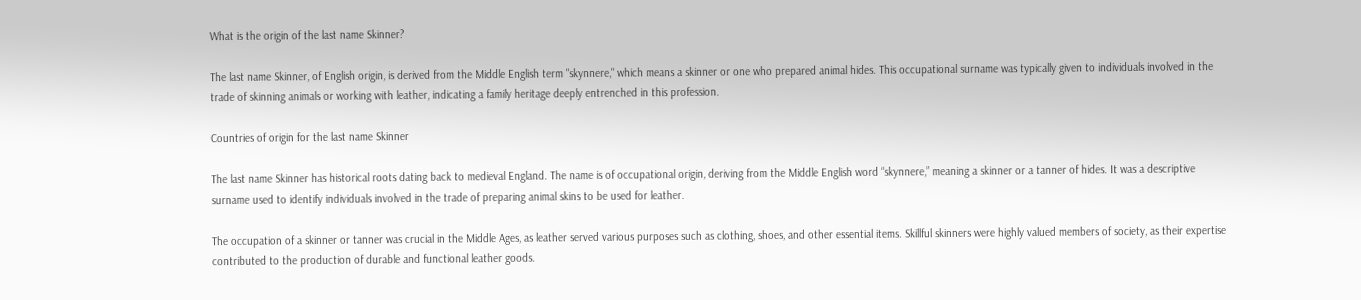What is the origin of the last name Skinner?

The last name Skinner, of English origin, is derived from the Middle English term "skynnere," which means a skinner or one who prepared animal hides. This occupational surname was typically given to individuals involved in the trade of skinning animals or working with leather, indicating a family heritage deeply entrenched in this profession.

Countries of origin for the last name Skinner

The last name Skinner has historical roots dating back to medieval England. The name is of occupational origin, deriving from the Middle English word “skynnere,” meaning a skinner or a tanner of hides. It was a descriptive surname used to identify individuals involved in the trade of preparing animal skins to be used for leather.

The occupation of a skinner or tanner was crucial in the Middle Ages, as leather served various purposes such as clothing, shoes, and other essential items. Skillful skinners were highly valued members of society, as their expertise contributed to the production of durable and functional leather goods.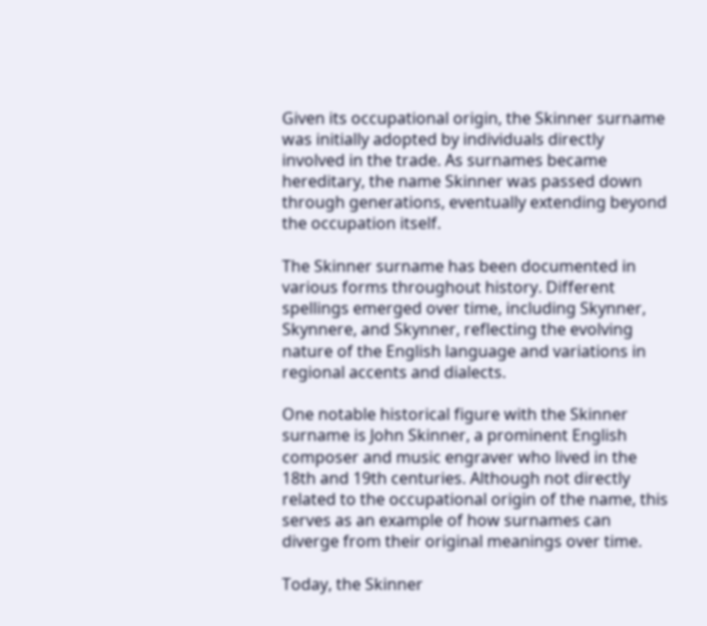Given its occupational origin, the Skinner surname was initially adopted by individuals directly involved in the trade. As surnames became hereditary, the name Skinner was passed down through generations, eventually extending beyond the occupation itself.

The Skinner surname has been documented in various forms throughout history. Different spellings emerged over time, including Skynner, Skynnere, and Skynner, reflecting the evolving nature of the English language and variations in regional accents and dialects.

One notable historical figure with the Skinner surname is John Skinner, a prominent English composer and music engraver who lived in the 18th and 19th centuries. Although not directly related to the occupational origin of the name, this serves as an example of how surnames can diverge from their original meanings over time.

Today, the Skinner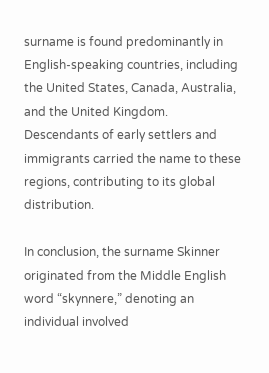surname is found predominantly in English-speaking countries, including the United States, Canada, Australia, and the United Kingdom. Descendants of early settlers and immigrants carried the name to these regions, contributing to its global distribution.

In conclusion, the surname Skinner originated from the Middle English word “skynnere,” denoting an individual involved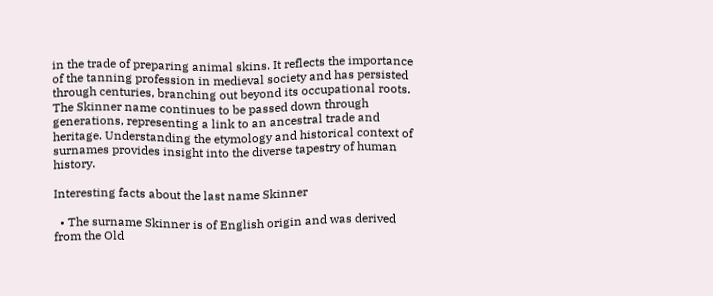in the trade of preparing animal skins. It reflects the importance of the tanning profession in medieval society and has persisted through centuries, branching out beyond its occupational roots. The Skinner name continues to be passed down through generations, representing a link to an ancestral trade and heritage. Understanding the etymology and historical context of surnames provides insight into the diverse tapestry of human history.

Interesting facts about the last name Skinner

  • The surname Skinner is of English origin and was derived from the Old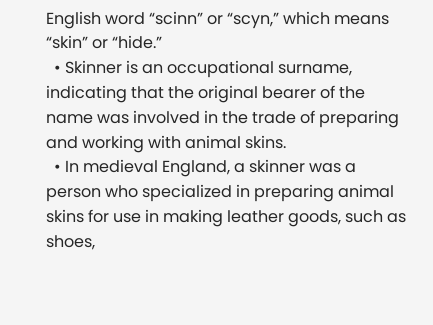English word “scinn” or “scyn,” which means “skin” or “hide.”
  • Skinner is an occupational surname, indicating that the original bearer of the name was involved in the trade of preparing and working with animal skins.
  • In medieval England, a skinner was a person who specialized in preparing animal skins for use in making leather goods, such as shoes,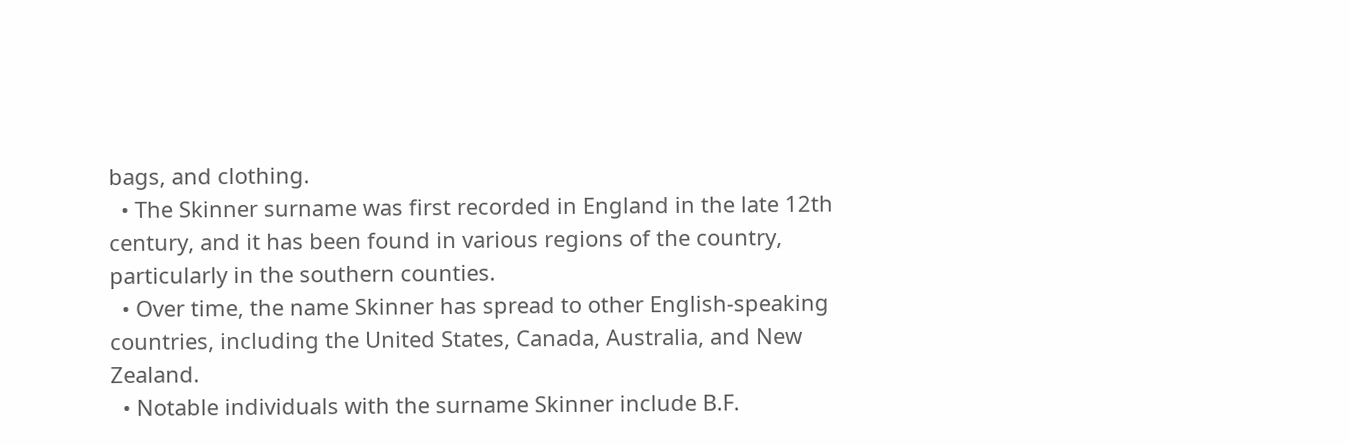bags, and clothing.
  • The Skinner surname was first recorded in England in the late 12th century, and it has been found in various regions of the country, particularly in the southern counties.
  • Over time, the name Skinner has spread to other English-speaking countries, including the United States, Canada, Australia, and New Zealand.
  • Notable individuals with the surname Skinner include B.F.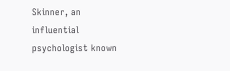Skinner, an influential psychologist known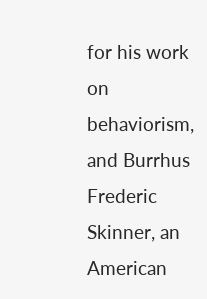for his work on behaviorism, and Burrhus Frederic Skinner, an American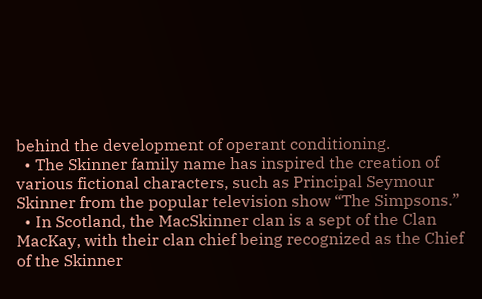behind the development of operant conditioning.
  • The Skinner family name has inspired the creation of various fictional characters, such as Principal Seymour Skinner from the popular television show “The Simpsons.”
  • In Scotland, the MacSkinner clan is a sept of the Clan MacKay, with their clan chief being recognized as the Chief of the Skinner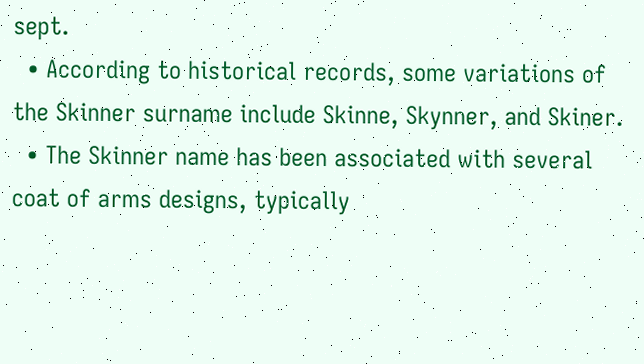sept.
  • According to historical records, some variations of the Skinner surname include Skinne, Skynner, and Skiner.
  • The Skinner name has been associated with several coat of arms designs, typically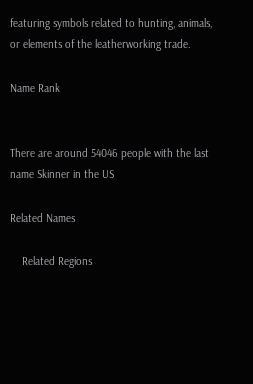featuring symbols related to hunting, animals, or elements of the leatherworking trade.

Name Rank


There are around 54046 people with the last name Skinner in the US

Related Names

    Related Regions